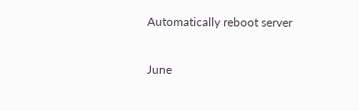Automatically reboot server

June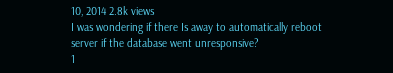10, 2014 2.8k views
I was wondering if there Is away to automatically reboot server if the database went unresponsive?
1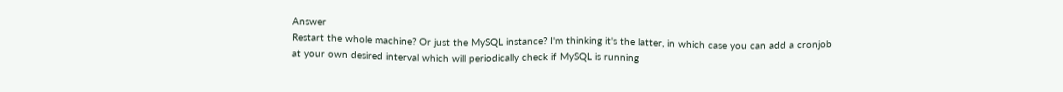Answer
Restart the whole machine? Or just the MySQL instance? I'm thinking it's the latter, in which case you can add a cronjob at your own desired interval which will periodically check if MySQL is running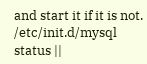and start it if it is not.
/etc/init.d/mysql status ||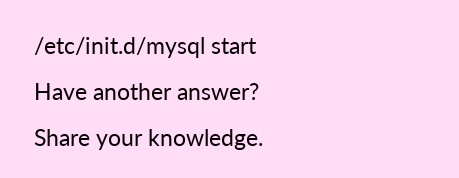/etc/init.d/mysql start
Have another answer? Share your knowledge.